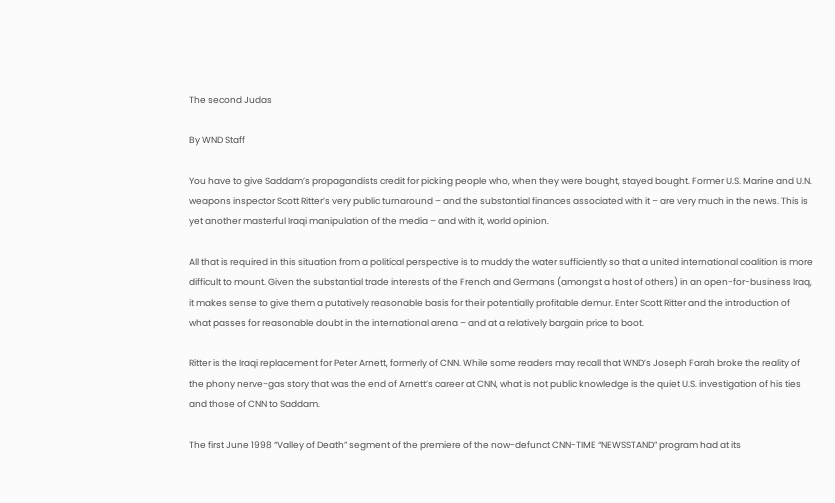The second Judas

By WND Staff

You have to give Saddam’s propagandists credit for picking people who, when they were bought, stayed bought. Former U.S. Marine and U.N. weapons inspector Scott Ritter’s very public turnaround – and the substantial finances associated with it – are very much in the news. This is yet another masterful Iraqi manipulation of the media – and with it, world opinion.

All that is required in this situation from a political perspective is to muddy the water sufficiently so that a united international coalition is more difficult to mount. Given the substantial trade interests of the French and Germans (amongst a host of others) in an open-for-business Iraq, it makes sense to give them a putatively reasonable basis for their potentially profitable demur. Enter Scott Ritter and the introduction of what passes for reasonable doubt in the international arena – and at a relatively bargain price to boot.

Ritter is the Iraqi replacement for Peter Arnett, formerly of CNN. While some readers may recall that WND’s Joseph Farah broke the reality of the phony nerve-gas story that was the end of Arnett’s career at CNN, what is not public knowledge is the quiet U.S. investigation of his ties and those of CNN to Saddam.

The first June 1998 “Valley of Death” segment of the premiere of the now-defunct CNN-TIME “NEWSSTAND” program had at its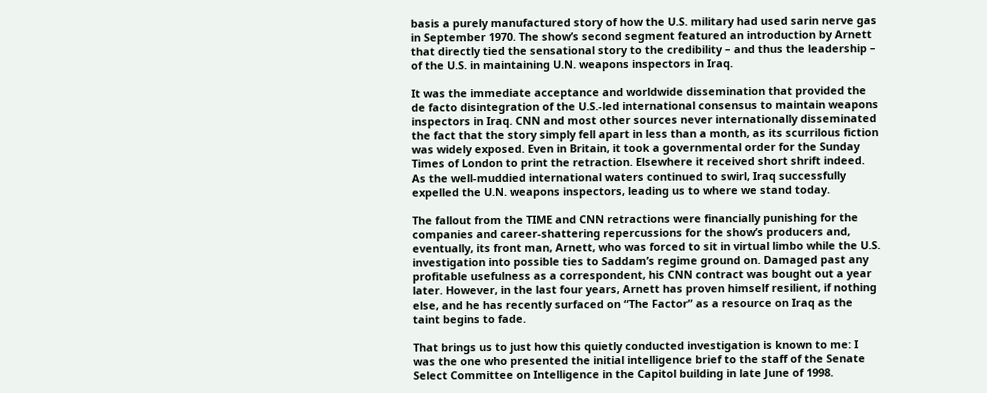basis a purely manufactured story of how the U.S. military had used sarin nerve gas in September 1970. The show’s second segment featured an introduction by Arnett that directly tied the sensational story to the credibility – and thus the leadership – of the U.S. in maintaining U.N. weapons inspectors in Iraq.

It was the immediate acceptance and worldwide dissemination that provided the de facto disintegration of the U.S.-led international consensus to maintain weapons inspectors in Iraq. CNN and most other sources never internationally disseminated the fact that the story simply fell apart in less than a month, as its scurrilous fiction was widely exposed. Even in Britain, it took a governmental order for the Sunday Times of London to print the retraction. Elsewhere it received short shrift indeed. As the well-muddied international waters continued to swirl, Iraq successfully expelled the U.N. weapons inspectors, leading us to where we stand today.

The fallout from the TIME and CNN retractions were financially punishing for the companies and career-shattering repercussions for the show’s producers and, eventually, its front man, Arnett, who was forced to sit in virtual limbo while the U.S. investigation into possible ties to Saddam’s regime ground on. Damaged past any profitable usefulness as a correspondent, his CNN contract was bought out a year later. However, in the last four years, Arnett has proven himself resilient, if nothing else, and he has recently surfaced on “The Factor” as a resource on Iraq as the taint begins to fade.

That brings us to just how this quietly conducted investigation is known to me: I was the one who presented the initial intelligence brief to the staff of the Senate Select Committee on Intelligence in the Capitol building in late June of 1998.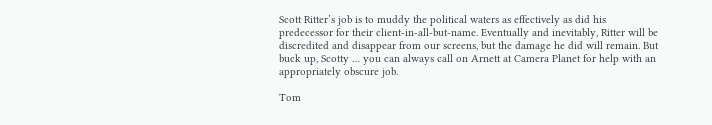Scott Ritter’s job is to muddy the political waters as effectively as did his predecessor for their client-in-all-but-name. Eventually and inevitably, Ritter will be discredited and disappear from our screens, but the damage he did will remain. But buck up, Scotty … you can always call on Arnett at Camera Planet for help with an appropriately obscure job.

Tom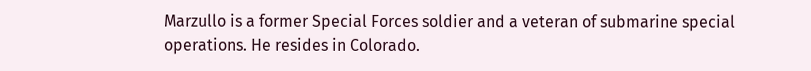Marzullo is a former Special Forces soldier and a veteran of submarine special operations. He resides in Colorado.